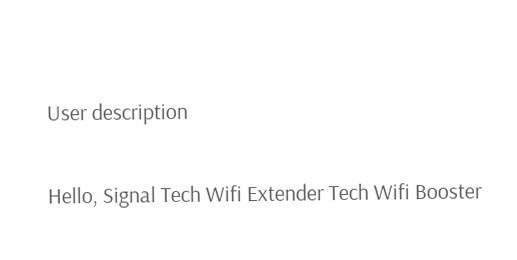User description

Hello, Signal Tech Wifi Extender Tech Wifi Booster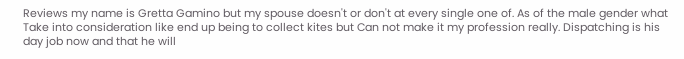Reviews my name is Gretta Gamino but my spouse doesn't or don't at every single one of. As of the male gender what Take into consideration like end up being to collect kites but Can not make it my profession really. Dispatching is his day job now and that he will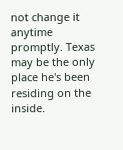not change it anytime promptly. Texas may be the only place he's been residing on the inside.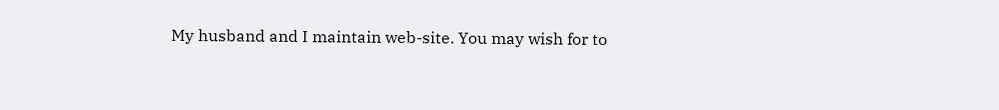My husband and I maintain web-site. You may wish for to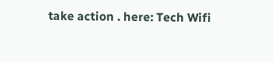take action . here: Tech Wifi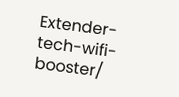Extender-tech-wifi-booster/